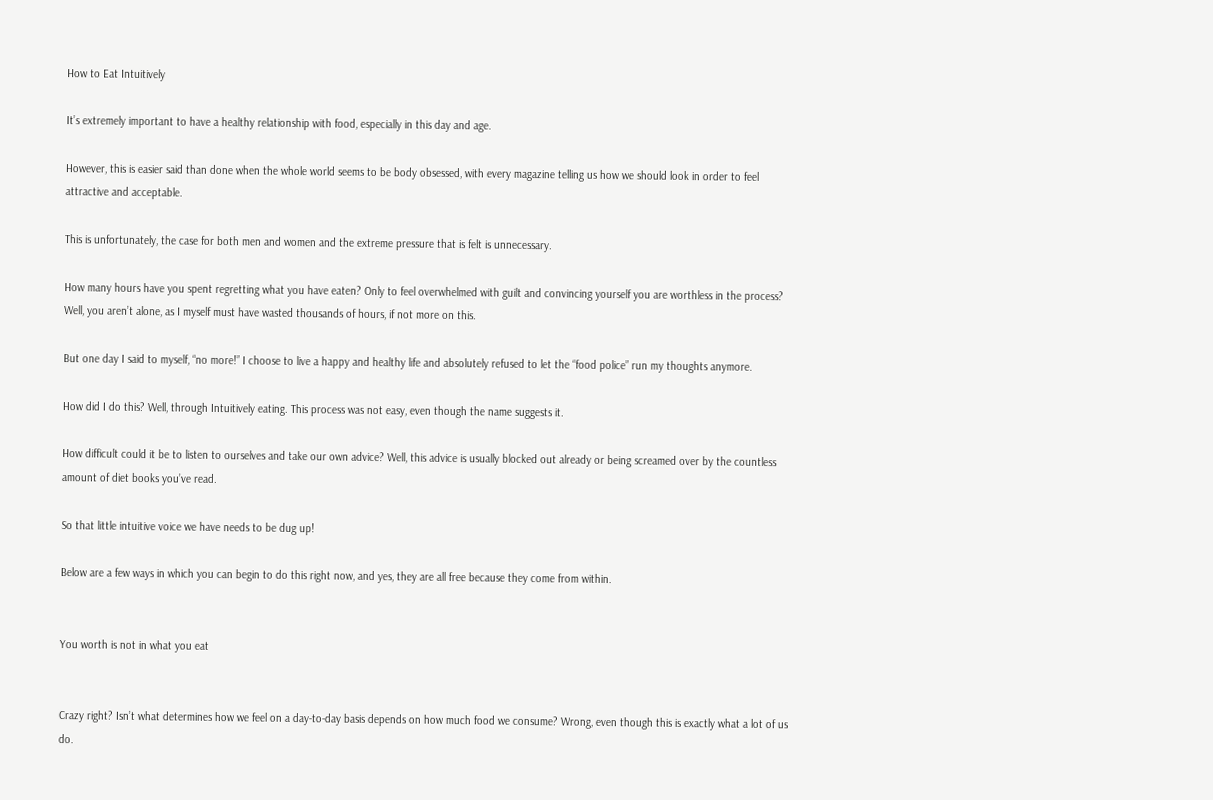How to Eat Intuitively

It’s extremely important to have a healthy relationship with food, especially in this day and age.

However, this is easier said than done when the whole world seems to be body obsessed, with every magazine telling us how we should look in order to feel attractive and acceptable.

This is unfortunately, the case for both men and women and the extreme pressure that is felt is unnecessary.

How many hours have you spent regretting what you have eaten? Only to feel overwhelmed with guilt and convincing yourself you are worthless in the process? Well, you aren’t alone, as I myself must have wasted thousands of hours, if not more on this.

But one day I said to myself, “no more!” I choose to live a happy and healthy life and absolutely refused to let the “food police” run my thoughts anymore.

How did I do this? Well, through Intuitively eating. This process was not easy, even though the name suggests it.

How difficult could it be to listen to ourselves and take our own advice? Well, this advice is usually blocked out already or being screamed over by the countless amount of diet books you’ve read.

So that little intuitive voice we have needs to be dug up!

Below are a few ways in which you can begin to do this right now, and yes, they are all free because they come from within.


You worth is not in what you eat


Crazy right? Isn’t what determines how we feel on a day-to-day basis depends on how much food we consume? Wrong, even though this is exactly what a lot of us do.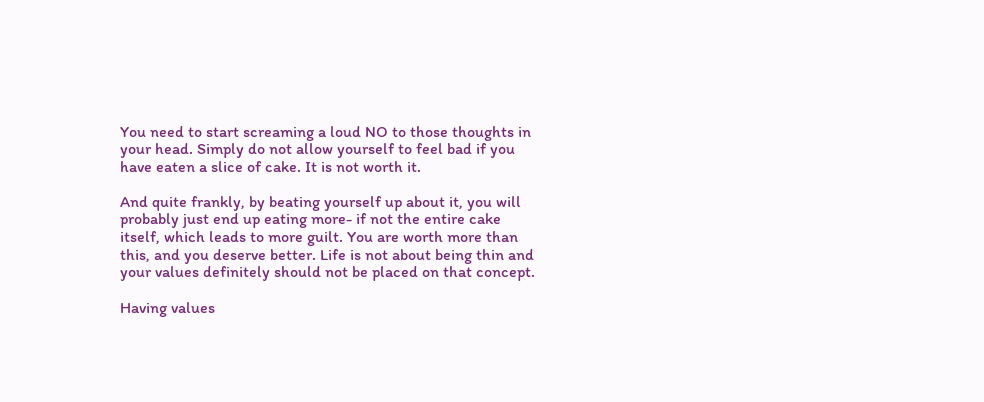You need to start screaming a loud NO to those thoughts in your head. Simply do not allow yourself to feel bad if you have eaten a slice of cake. It is not worth it.

And quite frankly, by beating yourself up about it, you will probably just end up eating more- if not the entire cake itself, which leads to more guilt. You are worth more than this, and you deserve better. Life is not about being thin and your values definitely should not be placed on that concept.

Having values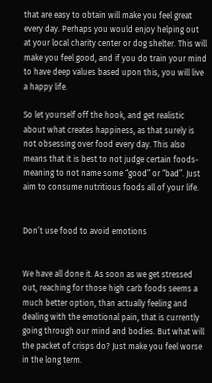that are easy to obtain will make you feel great every day. Perhaps you would enjoy helping out at your local charity center or dog shelter. This will make you feel good, and if you do train your mind to have deep values based upon this, you will live a happy life.

So let yourself off the hook, and get realistic about what creates happiness, as that surely is not obsessing over food every day. This also means that it is best to not judge certain foods- meaning to not name some “good” or “bad”. Just aim to consume nutritious foods all of your life.


Don’t use food to avoid emotions


We have all done it. As soon as we get stressed out, reaching for those high carb foods seems a much better option, than actually feeling and dealing with the emotional pain, that is currently going through our mind and bodies. But what will the packet of crisps do? Just make you feel worse in the long term.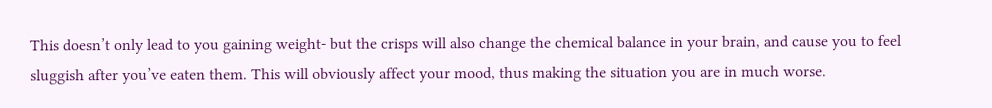This doesn’t only lead to you gaining weight- but the crisps will also change the chemical balance in your brain, and cause you to feel sluggish after you’ve eaten them. This will obviously affect your mood, thus making the situation you are in much worse.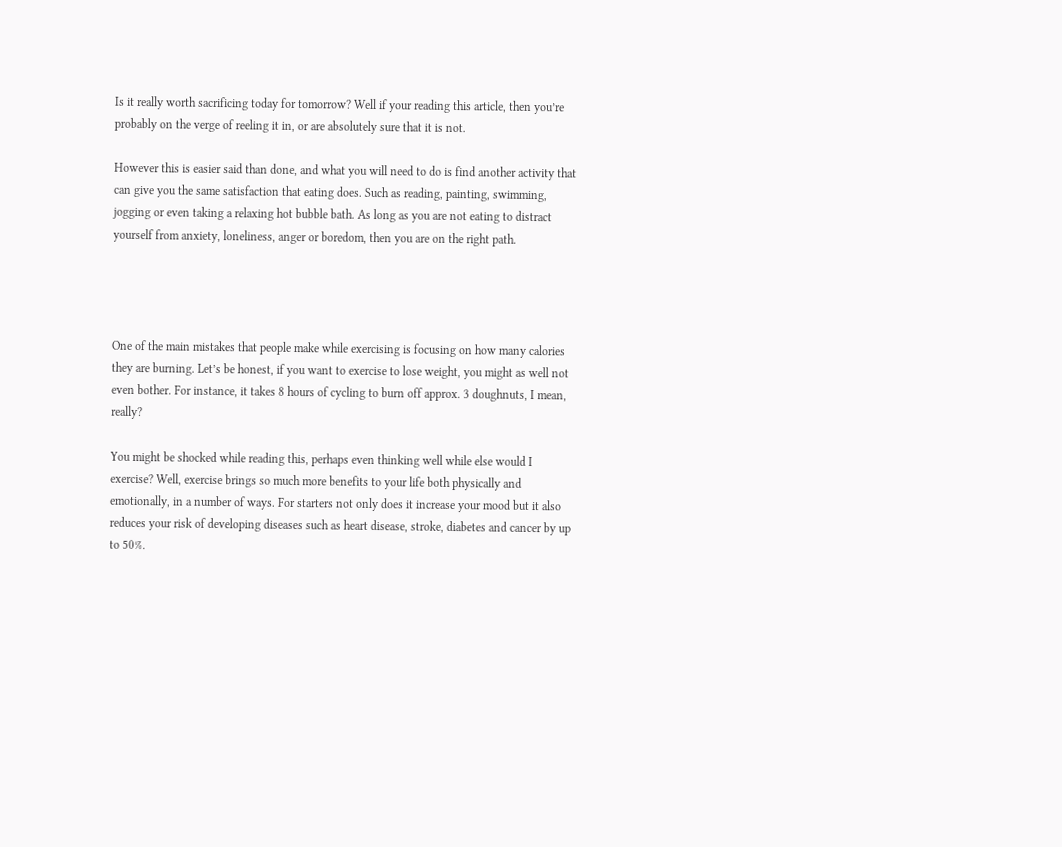Is it really worth sacrificing today for tomorrow? Well if your reading this article, then you’re probably on the verge of reeling it in, or are absolutely sure that it is not.

However this is easier said than done, and what you will need to do is find another activity that can give you the same satisfaction that eating does. Such as reading, painting, swimming, jogging or even taking a relaxing hot bubble bath. As long as you are not eating to distract yourself from anxiety, loneliness, anger or boredom, then you are on the right path.




One of the main mistakes that people make while exercising is focusing on how many calories they are burning. Let’s be honest, if you want to exercise to lose weight, you might as well not even bother. For instance, it takes 8 hours of cycling to burn off approx. 3 doughnuts, I mean, really?

You might be shocked while reading this, perhaps even thinking well while else would I exercise? Well, exercise brings so much more benefits to your life both physically and emotionally, in a number of ways. For starters not only does it increase your mood but it also reduces your risk of developing diseases such as heart disease, stroke, diabetes and cancer by up to 50%.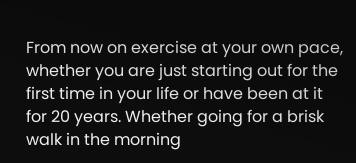From now on exercise at your own pace, whether you are just starting out for the first time in your life or have been at it for 20 years. Whether going for a brisk walk in the morning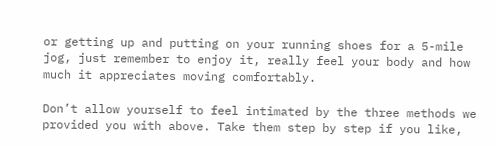or getting up and putting on your running shoes for a 5-mile jog, just remember to enjoy it, really feel your body and how much it appreciates moving comfortably.

Don’t allow yourself to feel intimated by the three methods we provided you with above. Take them step by step if you like,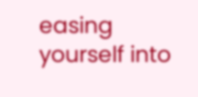easing yourself into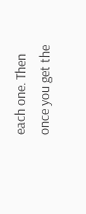each one. Then once you get the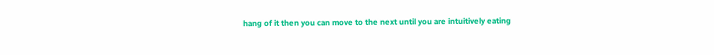hang of it then you can move to the next until you are intuitively eating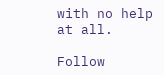with no help at all.

Follow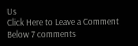Us
Click Here to Leave a Comment Below 7 comments